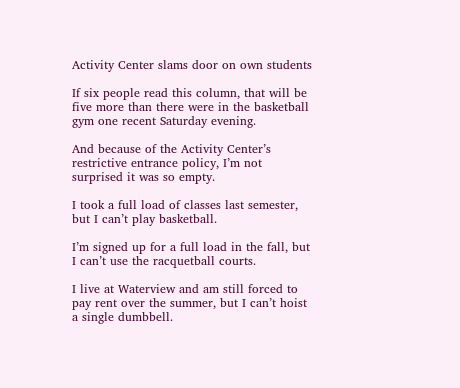Activity Center slams door on own students

If six people read this column, that will be five more than there were in the basketball gym one recent Saturday evening.

And because of the Activity Center’s restrictive entrance policy, I’m not surprised it was so empty.

I took a full load of classes last semester, but I can’t play basketball.

I’m signed up for a full load in the fall, but I can’t use the racquetball courts.

I live at Waterview and am still forced to pay rent over the summer, but I can’t hoist a single dumbbell.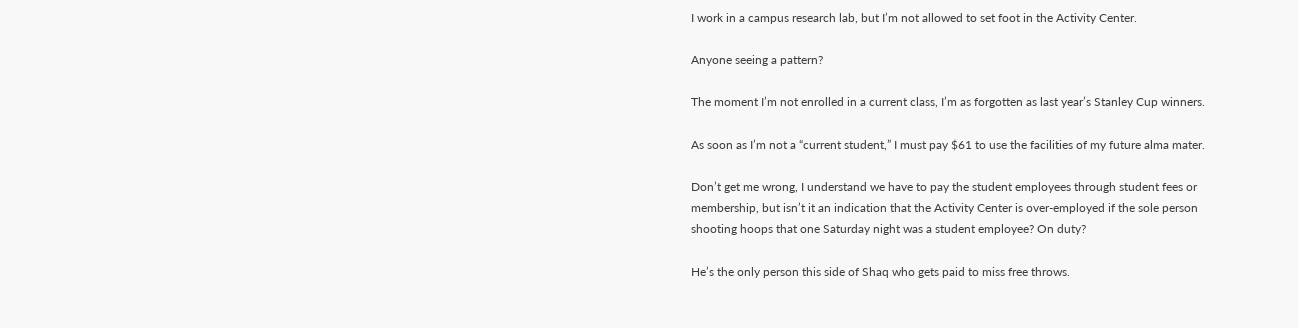I work in a campus research lab, but I’m not allowed to set foot in the Activity Center.

Anyone seeing a pattern?

The moment I’m not enrolled in a current class, I’m as forgotten as last year’s Stanley Cup winners.

As soon as I’m not a “current student,” I must pay $61 to use the facilities of my future alma mater.

Don’t get me wrong, I understand we have to pay the student employees through student fees or membership, but isn’t it an indication that the Activity Center is over-employed if the sole person shooting hoops that one Saturday night was a student employee? On duty?

He’s the only person this side of Shaq who gets paid to miss free throws.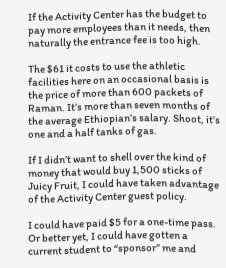If the Activity Center has the budget to pay more employees than it needs, then naturally the entrance fee is too high.

The $61 it costs to use the athletic facilities here on an occasional basis is the price of more than 600 packets of Raman. It’s more than seven months of the average Ethiopian’s salary. Shoot, it’s one and a half tanks of gas.

If I didn’t want to shell over the kind of money that would buy 1,500 sticks of Juicy Fruit, I could have taken advantage of the Activity Center guest policy.

I could have paid $5 for a one-time pass. Or better yet, I could have gotten a current student to “sponsor” me and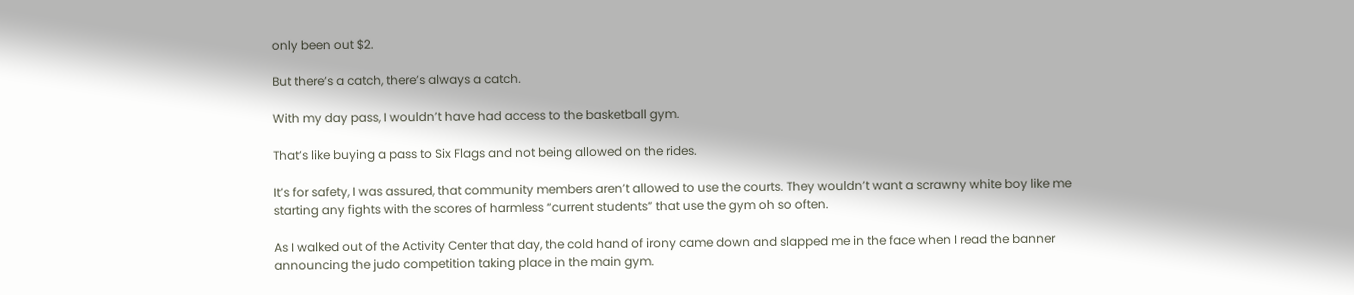only been out $2.

But there’s a catch, there’s always a catch.

With my day pass, I wouldn’t have had access to the basketball gym.

That’s like buying a pass to Six Flags and not being allowed on the rides.

It’s for safety, I was assured, that community members aren’t allowed to use the courts. They wouldn’t want a scrawny white boy like me starting any fights with the scores of harmless “current students” that use the gym oh so often.

As I walked out of the Activity Center that day, the cold hand of irony came down and slapped me in the face when I read the banner announcing the judo competition taking place in the main gym.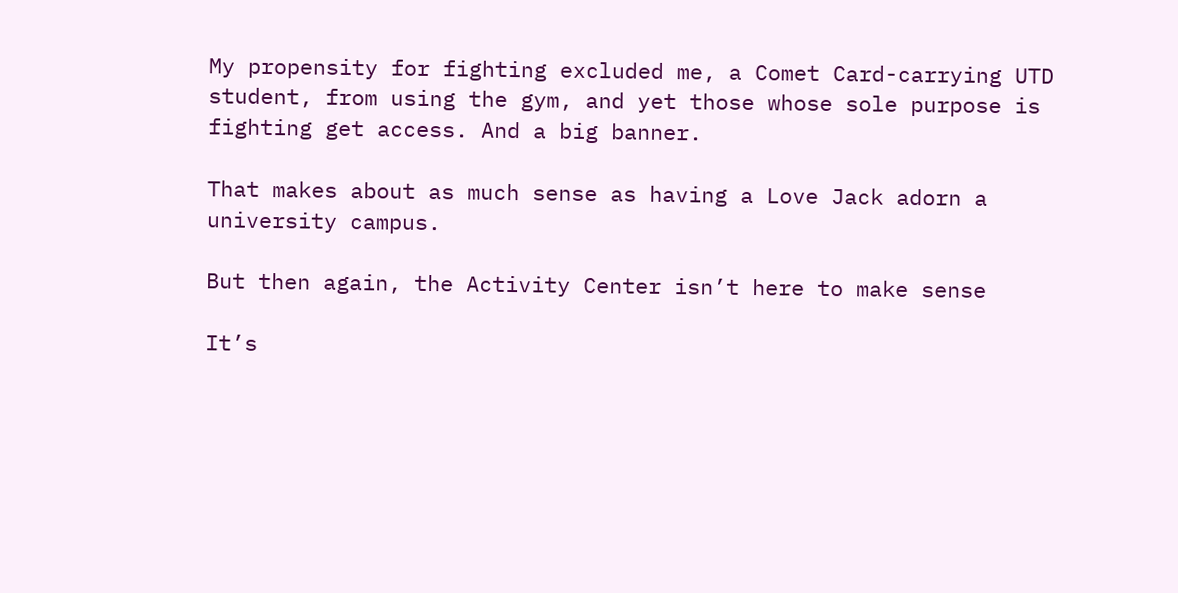My propensity for fighting excluded me, a Comet Card-carrying UTD student, from using the gym, and yet those whose sole purpose is fighting get access. And a big banner.

That makes about as much sense as having a Love Jack adorn a university campus.

But then again, the Activity Center isn’t here to make sense

It’s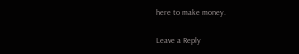here to make money.

Leave a Reply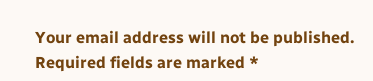Your email address will not be published. Required fields are marked *